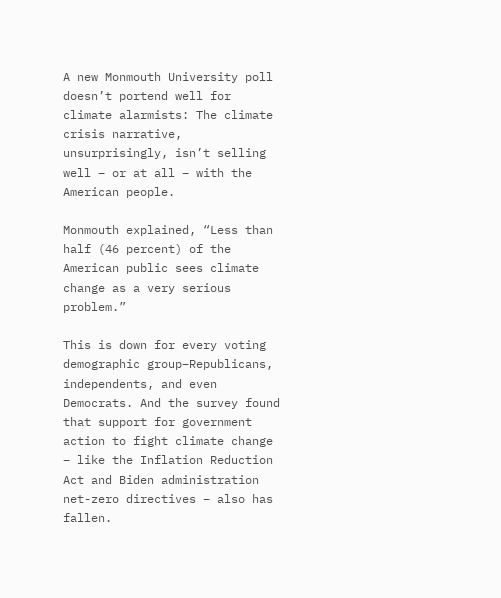A new Monmouth University poll doesn’t portend well for climate alarmists: The climate crisis narrative, unsurprisingly, isn’t selling well – or at all – with the American people.

Monmouth explained, “Less than half (46 percent) of the American public sees climate change as a very serious problem.”

This is down for every voting demographic group–Republicans, independents, and even Democrats. And the survey found that support for government action to fight climate change – like the Inflation Reduction Act and Biden administration net-zero directives – also has fallen.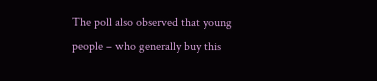The poll also observed that young people – who generally buy this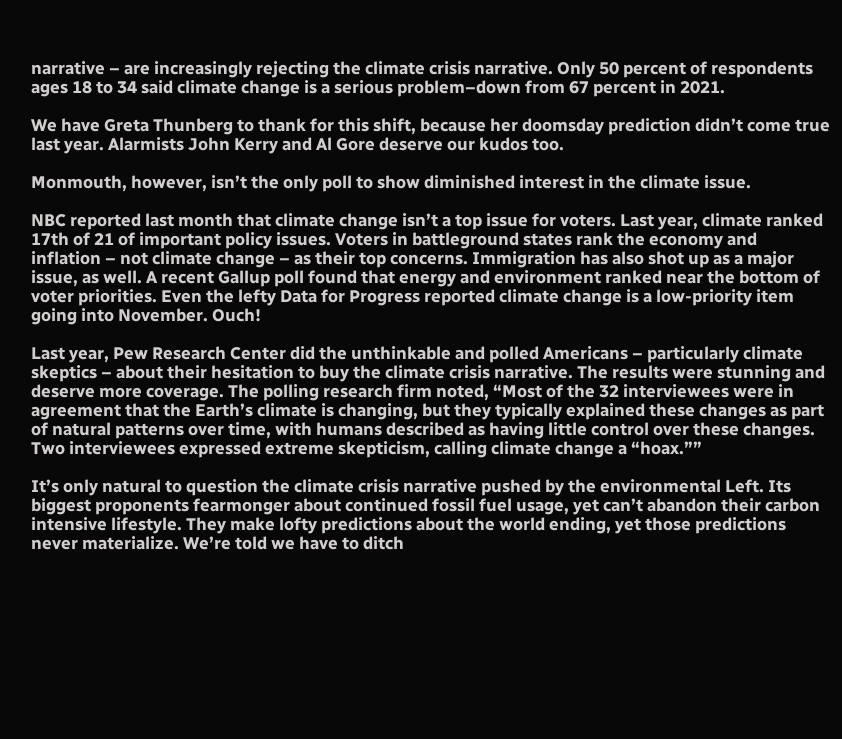narrative – are increasingly rejecting the climate crisis narrative. Only 50 percent of respondents ages 18 to 34 said climate change is a serious problem–down from 67 percent in 2021.

We have Greta Thunberg to thank for this shift, because her doomsday prediction didn’t come true last year. Alarmists John Kerry and Al Gore deserve our kudos too.

Monmouth, however, isn’t the only poll to show diminished interest in the climate issue.

NBC reported last month that climate change isn’t a top issue for voters. Last year, climate ranked 17th of 21 of important policy issues. Voters in battleground states rank the economy and inflation – not climate change – as their top concerns. Immigration has also shot up as a major issue, as well. A recent Gallup poll found that energy and environment ranked near the bottom of voter priorities. Even the lefty Data for Progress reported climate change is a low-priority item going into November. Ouch!

Last year, Pew Research Center did the unthinkable and polled Americans – particularly climate skeptics – about their hesitation to buy the climate crisis narrative. The results were stunning and deserve more coverage. The polling research firm noted, “Most of the 32 interviewees were in agreement that the Earth’s climate is changing, but they typically explained these changes as part of natural patterns over time, with humans described as having little control over these changes. Two interviewees expressed extreme skepticism, calling climate change a “hoax.””

It’s only natural to question the climate crisis narrative pushed by the environmental Left. Its biggest proponents fearmonger about continued fossil fuel usage, yet can’t abandon their carbon intensive lifestyle. They make lofty predictions about the world ending, yet those predictions never materialize. We’re told we have to ditch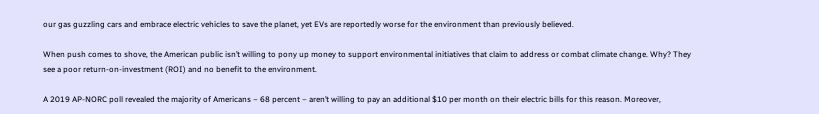our gas guzzling cars and embrace electric vehicles to save the planet, yet EVs are reportedly worse for the environment than previously believed.

When push comes to shove, the American public isn’t willing to pony up money to support environmental initiatives that claim to address or combat climate change. Why? They see a poor return-on-investment (ROI) and no benefit to the environment.

A 2019 AP-NORC poll revealed the majority of Americans – 68 percent – aren’t willing to pay an additional $10 per month on their electric bills for this reason. Moreover,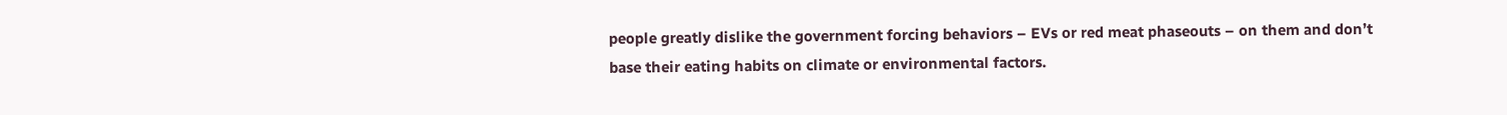people greatly dislike the government forcing behaviors – EVs or red meat phaseouts – on them and don’t base their eating habits on climate or environmental factors.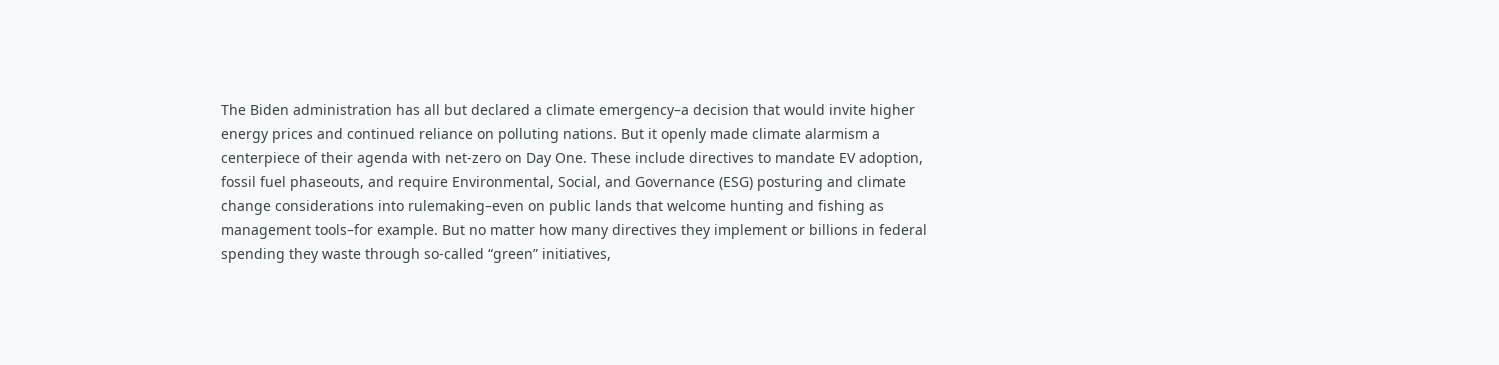The Biden administration has all but declared a climate emergency–a decision that would invite higher energy prices and continued reliance on polluting nations. But it openly made climate alarmism a centerpiece of their agenda with net-zero on Day One. These include directives to mandate EV adoption, fossil fuel phaseouts, and require Environmental, Social, and Governance (ESG) posturing and climate change considerations into rulemaking–even on public lands that welcome hunting and fishing as management tools–for example. But no matter how many directives they implement or billions in federal spending they waste through so-called “green” initiatives,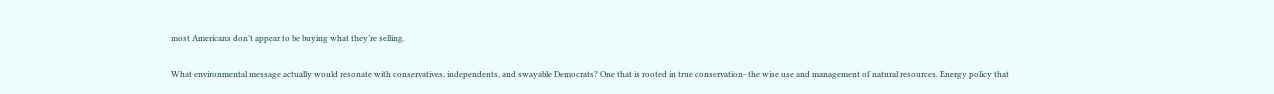most Americans don’t appear to be buying what they’re selling.

What environmental message actually would resonate with conservatives, independents, and swayable Democrats? One that is rooted in true conservation- the wise use and management of natural resources. Energy policy that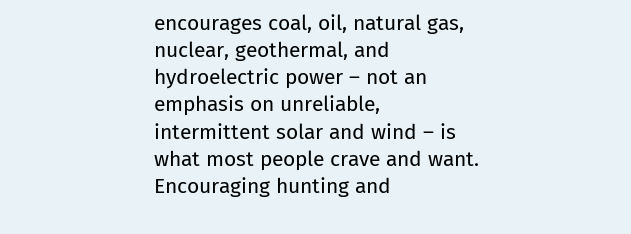encourages coal, oil, natural gas, nuclear, geothermal, and hydroelectric power – not an emphasis on unreliable, intermittent solar and wind – is what most people crave and want. Encouraging hunting and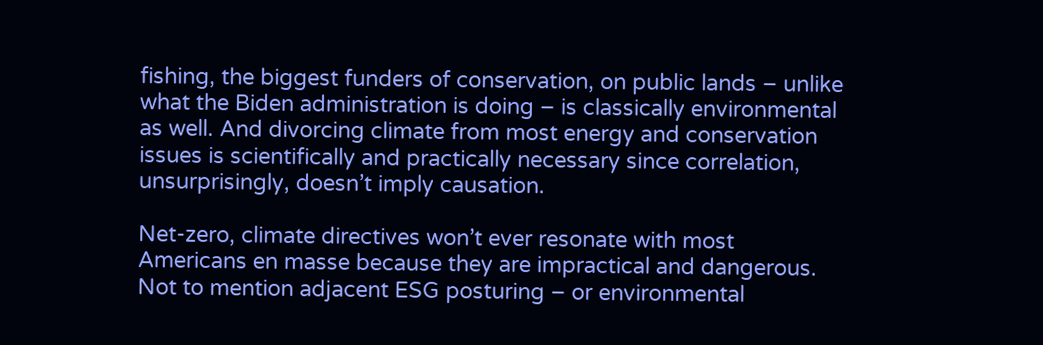fishing, the biggest funders of conservation, on public lands – unlike what the Biden administration is doing – is classically environmental as well. And divorcing climate from most energy and conservation issues is scientifically and practically necessary since correlation, unsurprisingly, doesn’t imply causation.

Net-zero, climate directives won’t ever resonate with most Americans en masse because they are impractical and dangerous. Not to mention adjacent ESG posturing – or environmental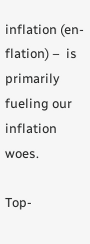inflation (en-flation) –  is primarily fueling our inflation woes.

Top-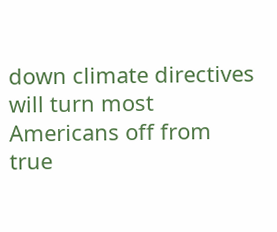down climate directives will turn most Americans off from true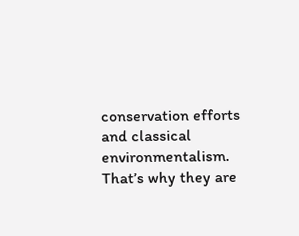conservation efforts and classical environmentalism. That’s why they are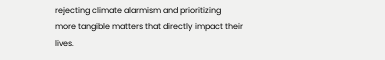rejecting climate alarmism and prioritizing more tangible matters that directly impact their lives.